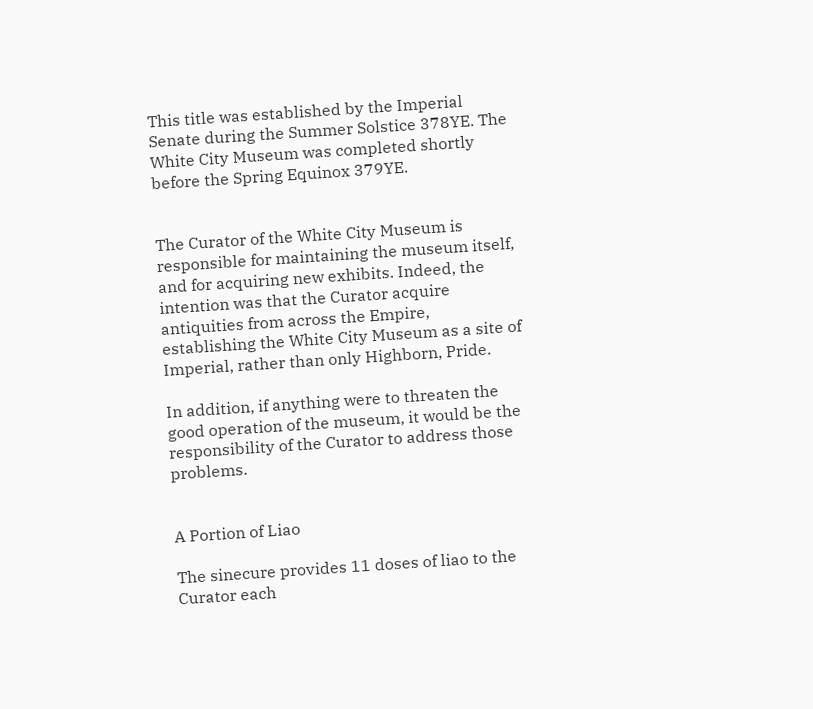This title was established by the Imperial Senate during the Summer Solstice 378YE. The White City Museum was completed shortly before the Spring Equinox 379YE.


The Curator of the White City Museum is responsible for maintaining the museum itself, and for acquiring new exhibits. Indeed, the intention was that the Curator acquire antiquities from across the Empire, establishing the White City Museum as a site of Imperial, rather than only Highborn, Pride.

In addition, if anything were to threaten the good operation of the museum, it would be the responsibility of the Curator to address those problems.


A Portion of Liao

The sinecure provides 11 doses of liao to the Curator each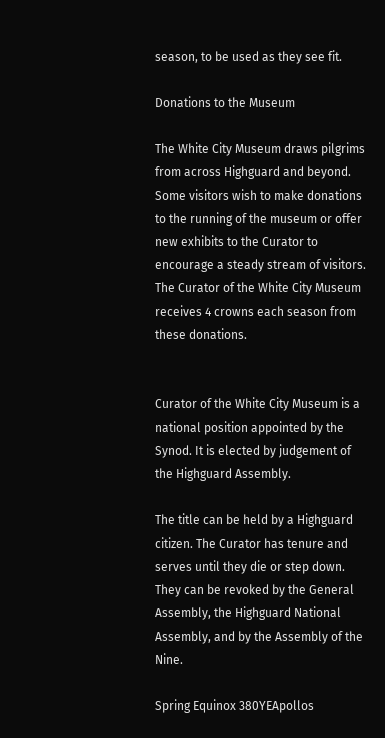season, to be used as they see fit.

Donations to the Museum

The White City Museum draws pilgrims from across Highguard and beyond. Some visitors wish to make donations to the running of the museum or offer new exhibits to the Curator to encourage a steady stream of visitors. The Curator of the White City Museum receives 4 crowns each season from these donations.


Curator of the White City Museum is a national position appointed by the Synod. It is elected by judgement of the Highguard Assembly.

The title can be held by a Highguard citizen. The Curator has tenure and serves until they die or step down. They can be revoked by the General Assembly, the Highguard National Assembly, and by the Assembly of the Nine.

Spring Equinox 380YEApollos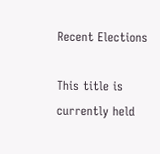Recent Elections

This title is currently held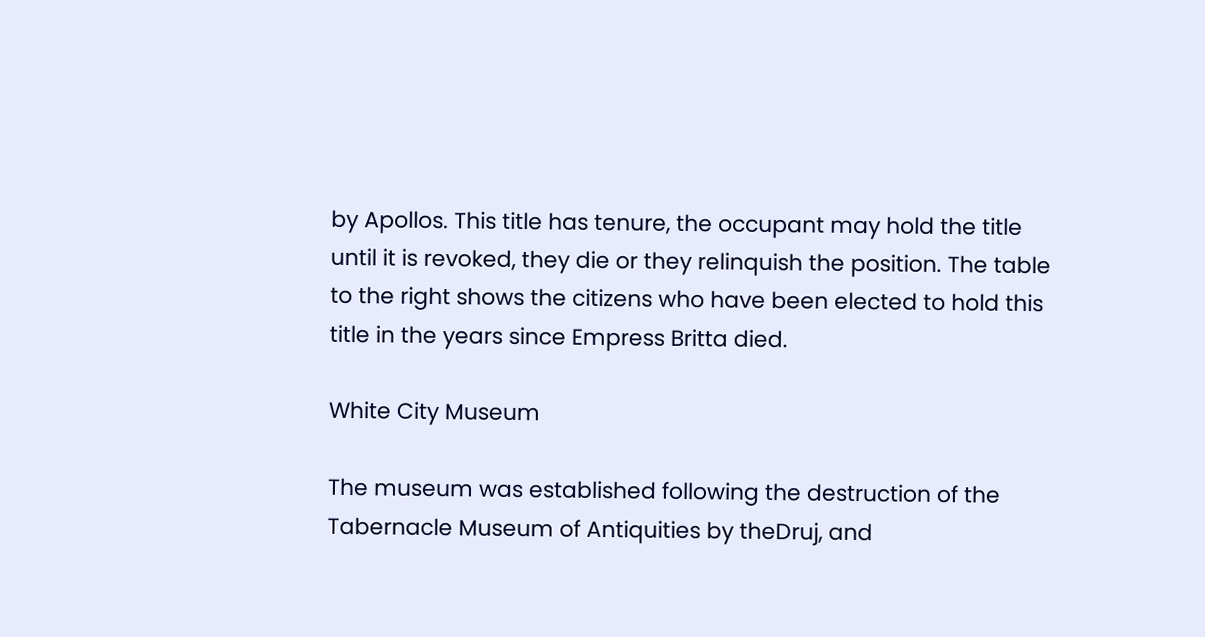by Apollos. This title has tenure, the occupant may hold the title until it is revoked, they die or they relinquish the position. The table to the right shows the citizens who have been elected to hold this title in the years since Empress Britta died.

White City Museum

The museum was established following the destruction of the Tabernacle Museum of Antiquities by theDruj, and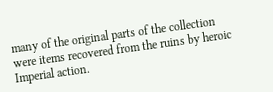many of the original parts of the collection were items recovered from the ruins by heroic Imperial action.